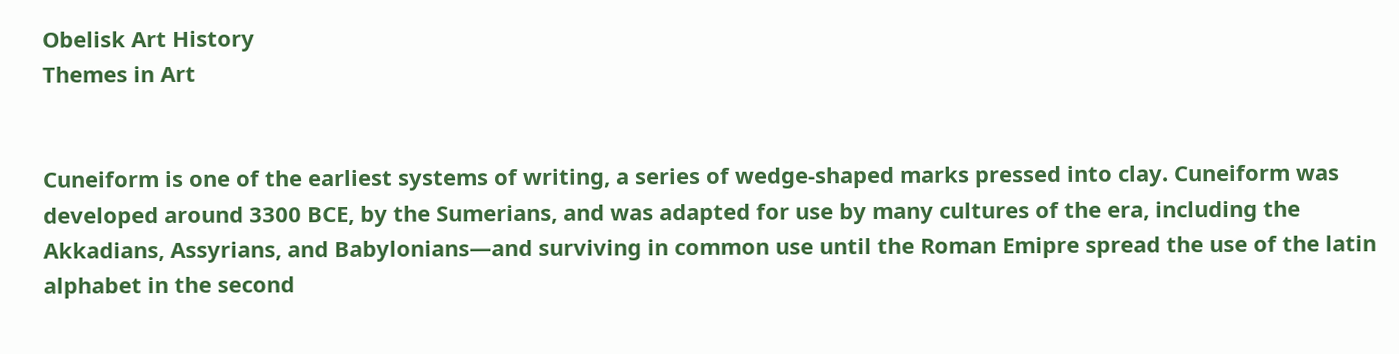Obelisk Art History
Themes in Art


Cuneiform is one of the earliest systems of writing, a series of wedge-shaped marks pressed into clay. Cuneiform was developed around 3300 BCE, by the Sumerians, and was adapted for use by many cultures of the era, including the Akkadians, Assyrians, and Babylonians—and surviving in common use until the Roman Emipre spread the use of the latin alphabet in the second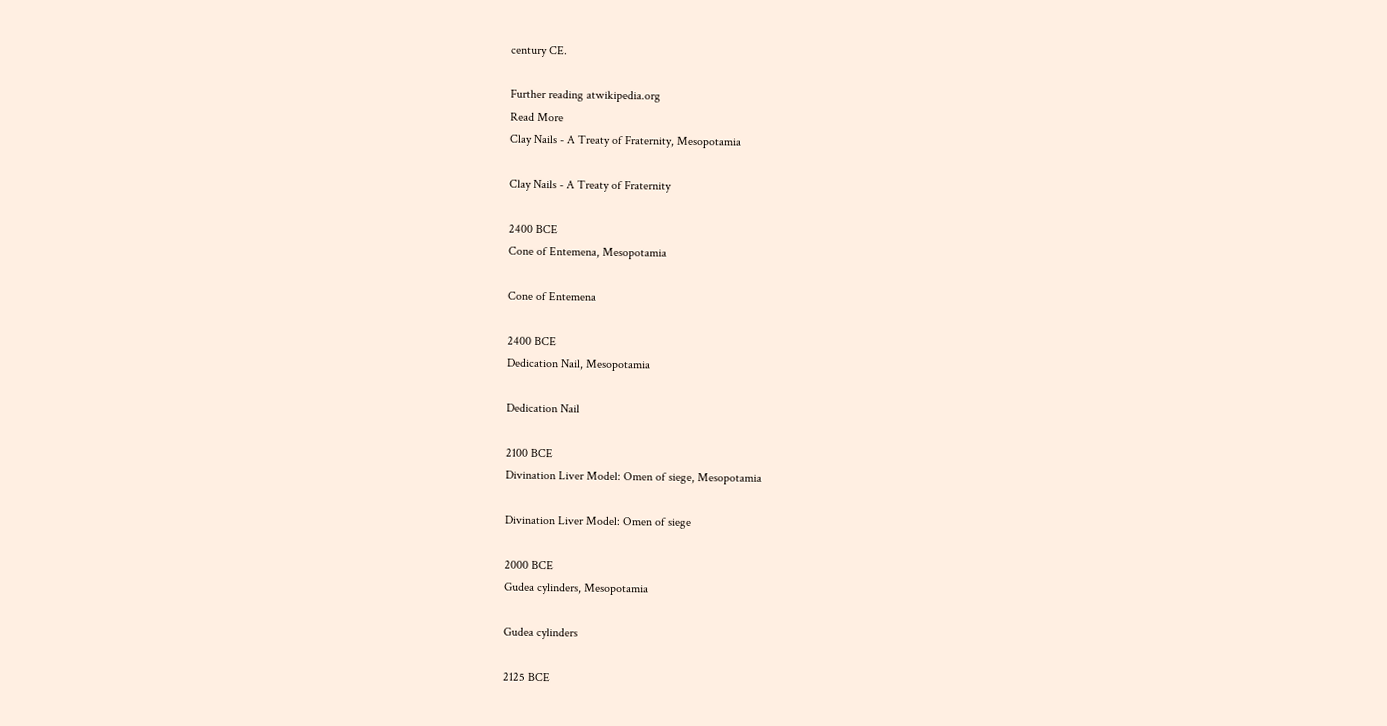century CE.

Further reading atwikipedia.org
Read More
Clay Nails - A Treaty of Fraternity, Mesopotamia

Clay Nails - A Treaty of Fraternity

2400 BCE
Cone of Entemena, Mesopotamia

Cone of Entemena

2400 BCE
Dedication Nail, Mesopotamia

Dedication Nail

2100 BCE
Divination Liver Model: Omen of siege, Mesopotamia

Divination Liver Model: Omen of siege

2000 BCE
Gudea cylinders, Mesopotamia

Gudea cylinders

2125 BCE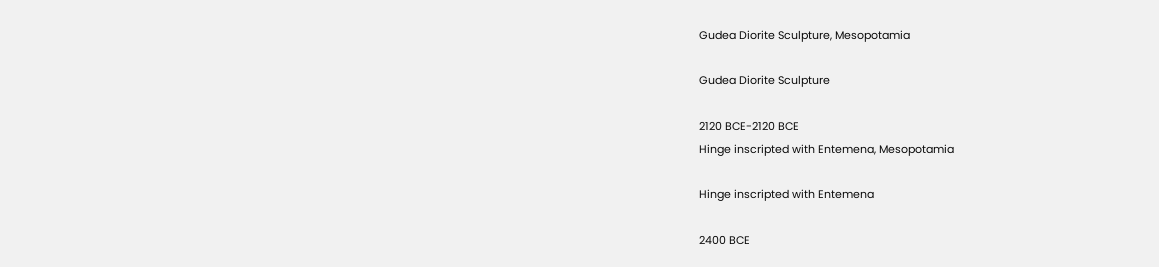Gudea Diorite Sculpture, Mesopotamia

Gudea Diorite Sculpture

2120 BCE-2120 BCE
Hinge inscripted with Entemena, Mesopotamia

Hinge inscripted with Entemena

2400 BCE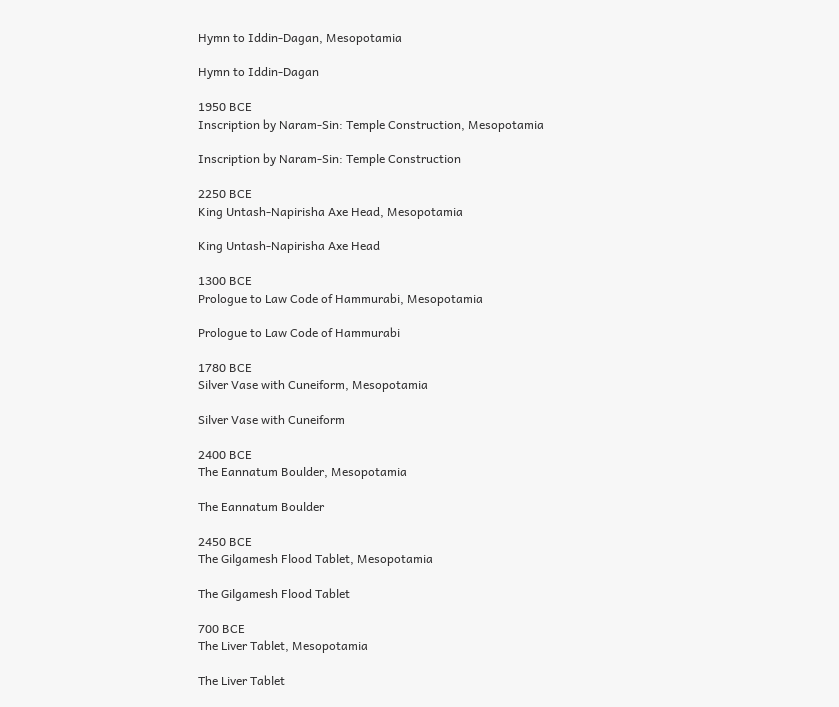Hymn to Iddin-Dagan, Mesopotamia

Hymn to Iddin-Dagan

1950 BCE
Inscription by Naram-Sin: Temple Construction, Mesopotamia

Inscription by Naram-Sin: Temple Construction

2250 BCE
King Untash-Napirisha Axe Head, Mesopotamia

King Untash-Napirisha Axe Head

1300 BCE
Prologue to Law Code of Hammurabi, Mesopotamia

Prologue to Law Code of Hammurabi

1780 BCE
Silver Vase with Cuneiform, Mesopotamia

Silver Vase with Cuneiform

2400 BCE
The Eannatum Boulder, Mesopotamia

The Eannatum Boulder

2450 BCE
The Gilgamesh Flood Tablet, Mesopotamia

The Gilgamesh Flood Tablet

700 BCE
The Liver Tablet, Mesopotamia

The Liver Tablet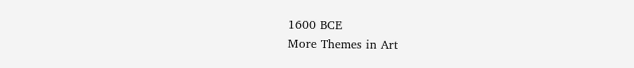1600 BCE
More Themes in Art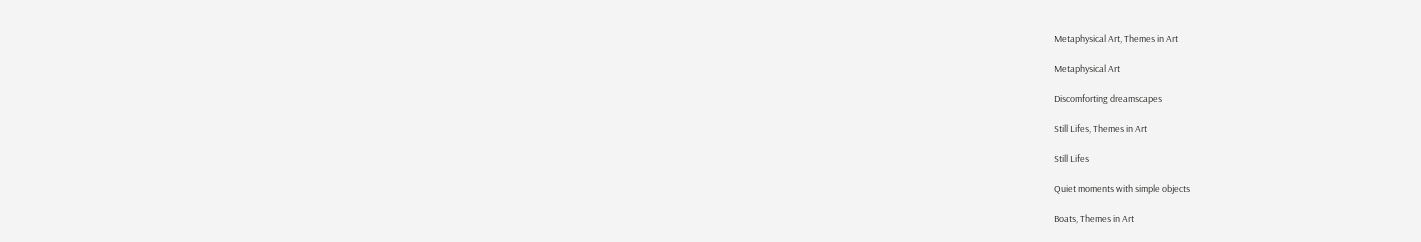Metaphysical Art, Themes in Art

Metaphysical Art

Discomforting dreamscapes

Still Lifes, Themes in Art

Still Lifes

Quiet moments with simple objects

Boats, Themes in Art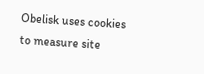Obelisk uses cookies to measure site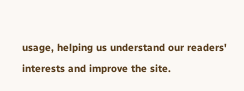usage, helping us understand our readers' interests and improve the site.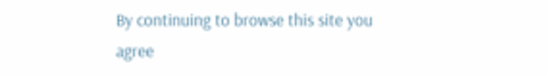By continuing to browse this site you agree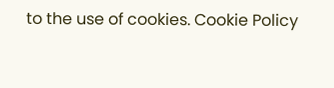to the use of cookies. Cookie Policy